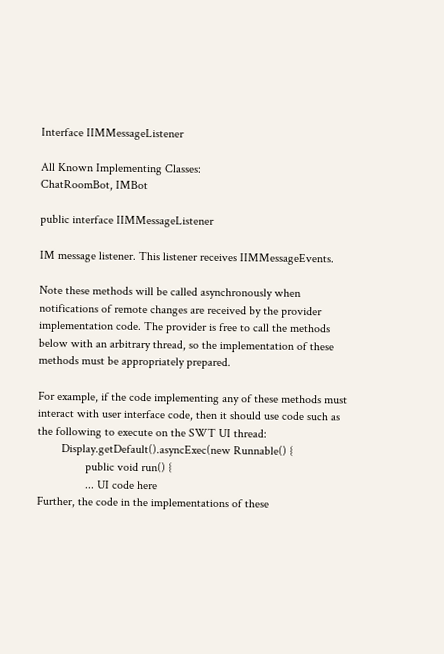Interface IIMMessageListener

All Known Implementing Classes:
ChatRoomBot, IMBot

public interface IIMMessageListener

IM message listener. This listener receives IIMMessageEvents.

Note these methods will be called asynchronously when notifications of remote changes are received by the provider implementation code. The provider is free to call the methods below with an arbitrary thread, so the implementation of these methods must be appropriately prepared.

For example, if the code implementing any of these methods must interact with user interface code, then it should use code such as the following to execute on the SWT UI thread:
        Display.getDefault().asyncExec(new Runnable() {
                public void run() {
                ... UI code here
Further, the code in the implementations of these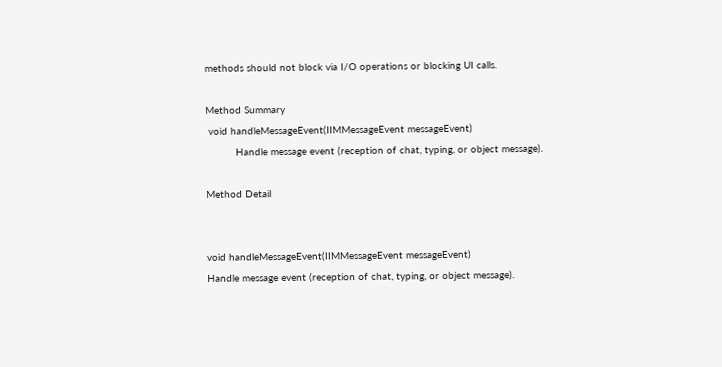methods should not block via I/O operations or blocking UI calls.

Method Summary
 void handleMessageEvent(IIMMessageEvent messageEvent)
          Handle message event (reception of chat, typing, or object message).

Method Detail


void handleMessageEvent(IIMMessageEvent messageEvent)
Handle message event (reception of chat, typing, or object message).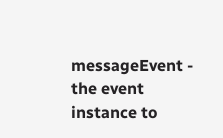messageEvent - the event instance to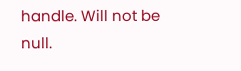handle. Will not be null.